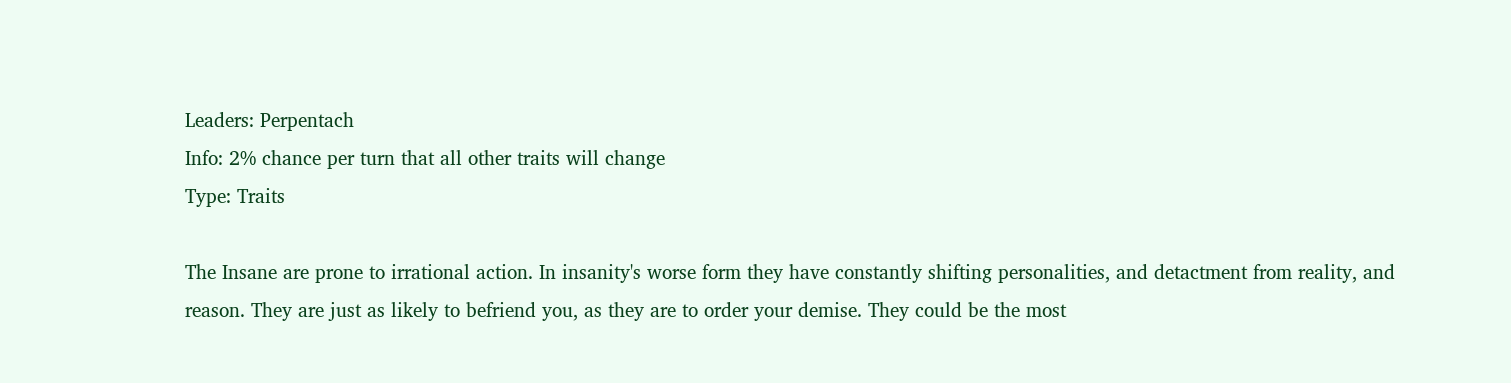Leaders: Perpentach
Info: 2% chance per turn that all other traits will change
Type: Traits

The Insane are prone to irrational action. In insanity's worse form they have constantly shifting personalities, and detactment from reality, and reason. They are just as likely to befriend you, as they are to order your demise. They could be the most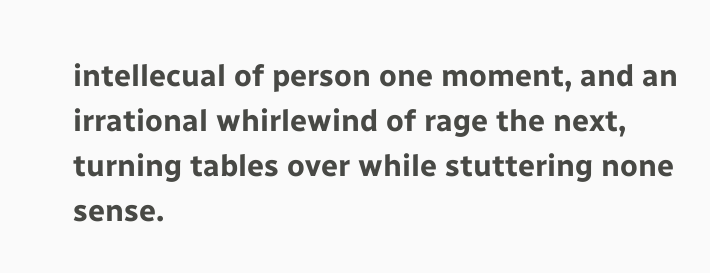intellecual of person one moment, and an irrational whirlewind of rage the next, turning tables over while stuttering none sense.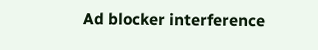Ad blocker interference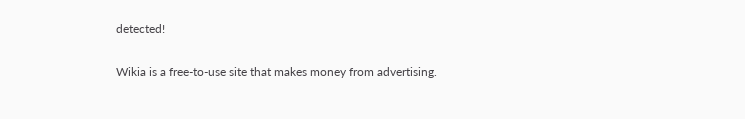detected!

Wikia is a free-to-use site that makes money from advertising.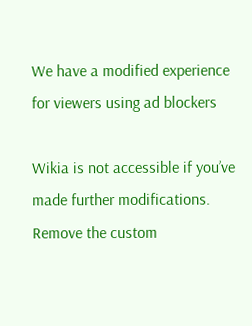We have a modified experience for viewers using ad blockers

Wikia is not accessible if you’ve made further modifications. Remove the custom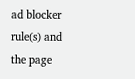ad blocker rule(s) and the page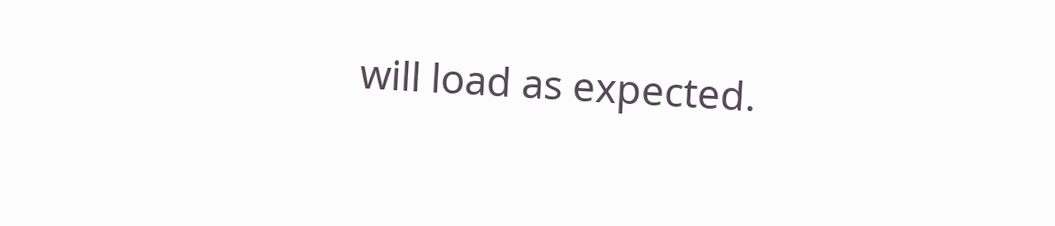will load as expected.